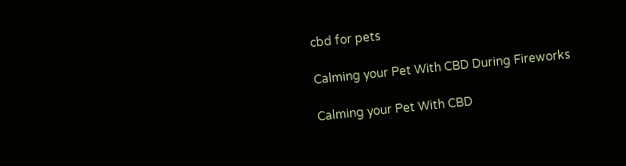cbd for pets

Calming your Pet With CBD During Fireworks

Calming your Pet With CBD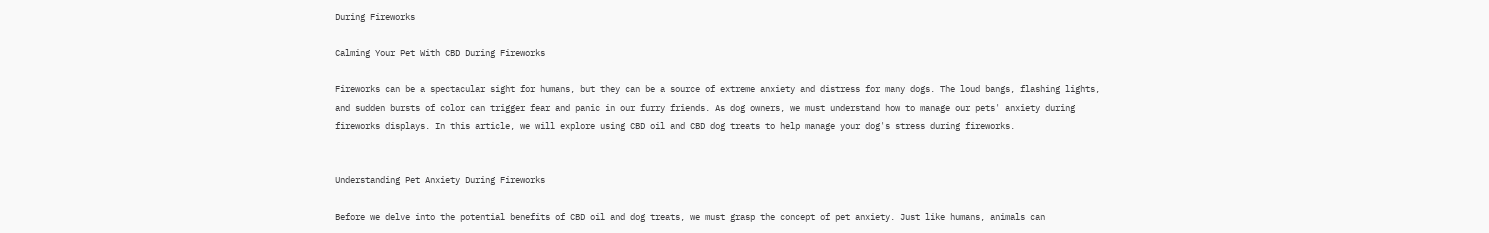During Fireworks

Calming Your Pet With CBD During Fireworks

Fireworks can be a spectacular sight for humans, but they can be a source of extreme anxiety and distress for many dogs. The loud bangs, flashing lights, and sudden bursts of color can trigger fear and panic in our furry friends. As dog owners, we must understand how to manage our pets' anxiety during fireworks displays. In this article, we will explore using CBD oil and CBD dog treats to help manage your dog's stress during fireworks.


Understanding Pet Anxiety During Fireworks

Before we delve into the potential benefits of CBD oil and dog treats, we must grasp the concept of pet anxiety. Just like humans, animals can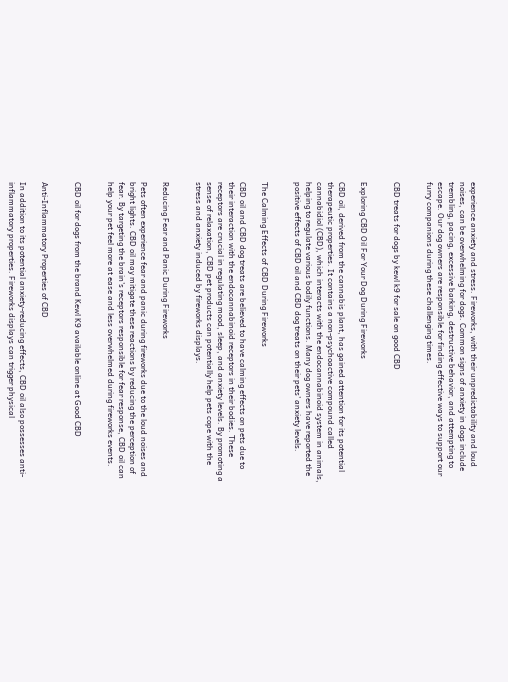experience anxiety and stress. Fireworks, with their unpredictability and loud noises, can be overwhelming for dogs. Common signs of anxiety in dogs include trembling, pacing, excessive barking, destructive behavior, and attempting to escape. Our dog owners are responsible for finding effective ways to support our furry companions during these challenging times.


CBD treats for dogs by kewl k9 for sale on good CBD


Exploring CBD Oil For Your Dog During Fireworks

CBD oil, derived from the cannabis plant, has gained attention for its potential therapeutic properties. It contains a non-psychoactive compound called cannabidiol (CBD), which interacts with the endocannabinoid system in animals, helping to regulate various bodily functions. Many dog owners have reported the positive effects of CBD oil and CBD dog treats on their pets' anxiety levels.


The Calming Effects of CBD During Fireworks

CBD oil and CBD dog treats are believed to have calming effects on pets due to their interaction with the endocannabinoid receptors in their bodies. These receptors are crucial in regulating mood, sleep, and anxiety levels. By promoting a sense of relaxation, CBD pet products can potentially help pets cope with the stress and anxiety induced by fireworks displays.


Reducing Fear and Panic During Fireworks

Pets often experience fear and panic during fireworks due to the loud noises and bright lights. CBD oil may mitigate these reactions by reducing the perception of fear. By targeting the brain's receptors responsible for fear response, CBD oil can help your pet feel more at ease and less overwhelmed during fireworks events.


CBD oil for dogs from the brand Kewl K9 available online at Good CBD


Anti-Inflammatory Properties of CBD

In addition to its potential anxiety-reducing effects, CBD oil also possesses anti-inflammatory properties. Fireworks displays can trigger physical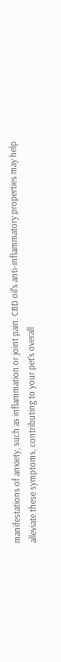manifestations of anxiety, such as inflammation or joint pain. CBD oil's anti-inflammatory properties may help alleviate these symptoms, contributing to your pet's overall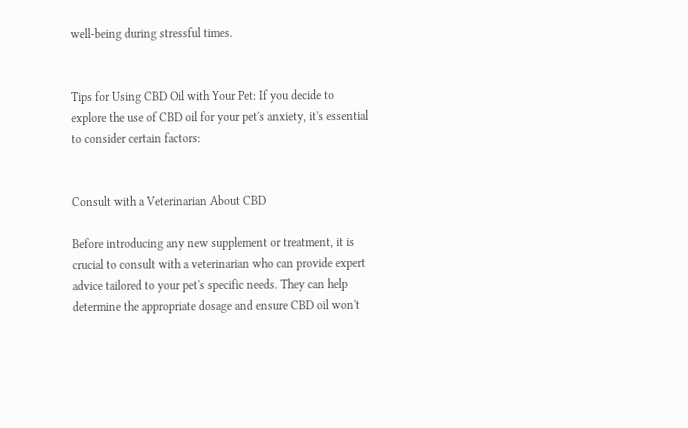well-being during stressful times.


Tips for Using CBD Oil with Your Pet: If you decide to explore the use of CBD oil for your pet's anxiety, it's essential to consider certain factors:


Consult with a Veterinarian About CBD

Before introducing any new supplement or treatment, it is crucial to consult with a veterinarian who can provide expert advice tailored to your pet's specific needs. They can help determine the appropriate dosage and ensure CBD oil won't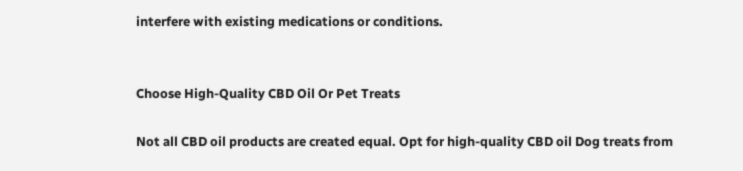interfere with existing medications or conditions.


Choose High-Quality CBD Oil Or Pet Treats

Not all CBD oil products are created equal. Opt for high-quality CBD oil Dog treats from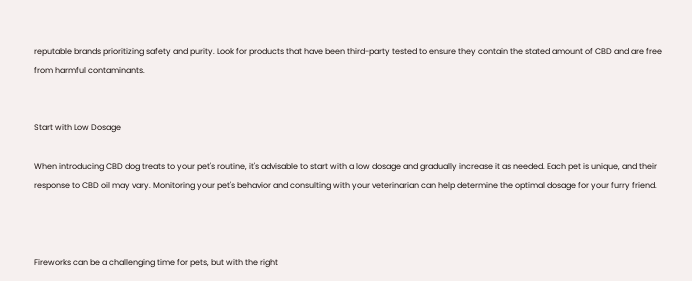reputable brands prioritizing safety and purity. Look for products that have been third-party tested to ensure they contain the stated amount of CBD and are free from harmful contaminants.


Start with Low Dosage

When introducing CBD dog treats to your pet's routine, it's advisable to start with a low dosage and gradually increase it as needed. Each pet is unique, and their response to CBD oil may vary. Monitoring your pet's behavior and consulting with your veterinarian can help determine the optimal dosage for your furry friend.



Fireworks can be a challenging time for pets, but with the right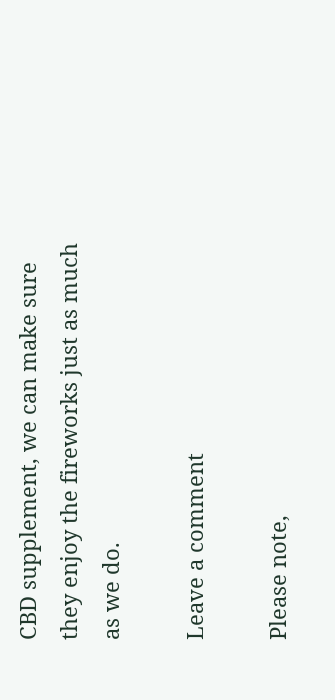CBD supplement, we can make sure they enjoy the fireworks just as much as we do.

Leave a comment

Please note,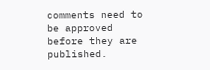comments need to be approved before they are published.